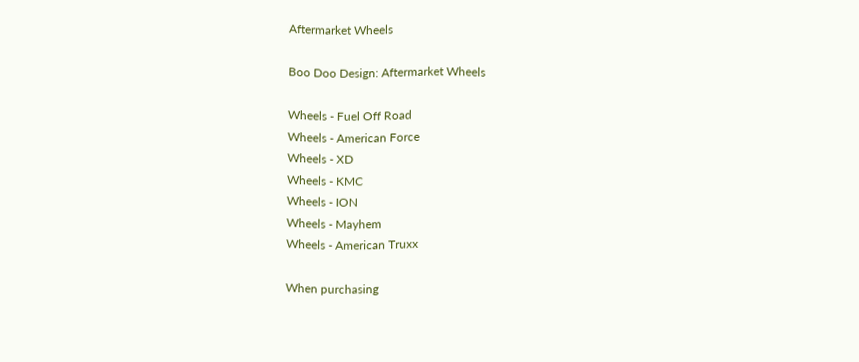Aftermarket Wheels

Boo Doo Design: Aftermarket Wheels

Wheels - Fuel Off Road
Wheels - American Force
Wheels - XD
Wheels - KMC
Wheels - ION
Wheels - Mayhem
Wheels - American Truxx

When purchasing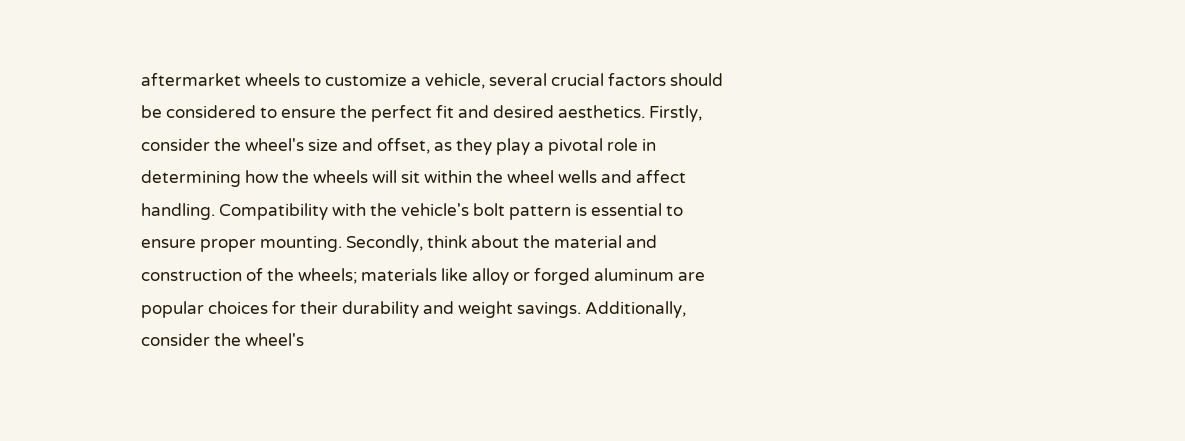aftermarket wheels to customize a vehicle, several crucial factors should be considered to ensure the perfect fit and desired aesthetics. Firstly, consider the wheel's size and offset, as they play a pivotal role in determining how the wheels will sit within the wheel wells and affect handling. Compatibility with the vehicle's bolt pattern is essential to ensure proper mounting. Secondly, think about the material and construction of the wheels; materials like alloy or forged aluminum are popular choices for their durability and weight savings. Additionally, consider the wheel's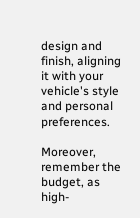design and finish, aligning it with your vehicle's style and personal preferences.

Moreover, remember the budget, as high-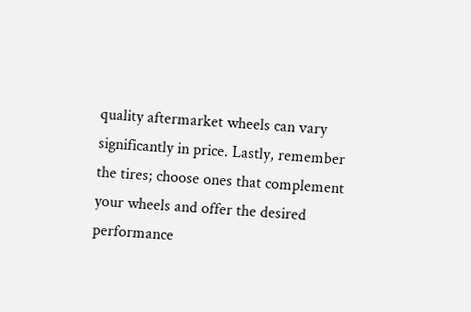quality aftermarket wheels can vary significantly in price. Lastly, remember the tires; choose ones that complement your wheels and offer the desired performance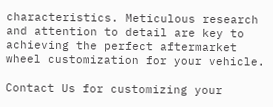characteristics. Meticulous research and attention to detail are key to achieving the perfect aftermarket wheel customization for your vehicle.

Contact Us for customizing your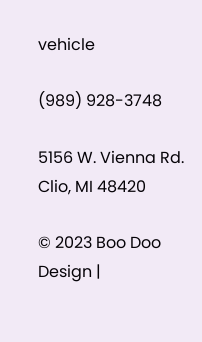vehicle

(989) 928-3748

5156 W. Vienna Rd. Clio, MI 48420

© 2023 Boo Doo Design |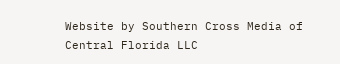Website by Southern Cross Media of Central Florida LLC